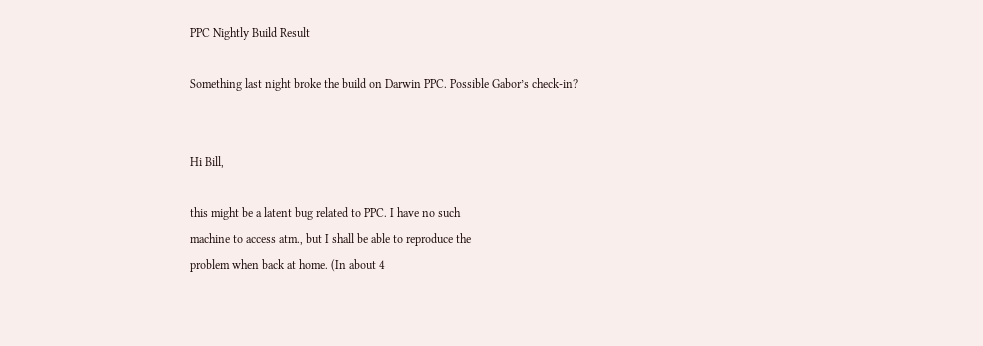PPC Nightly Build Result

Something last night broke the build on Darwin PPC. Possible Gabor’s check-in?


Hi Bill,

this might be a latent bug related to PPC. I have no such
machine to access atm., but I shall be able to reproduce the
problem when back at home. (In about 4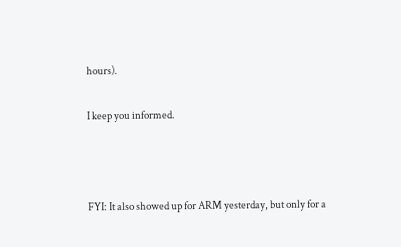hours).

I keep you informed.



FYI: It also showed up for ARM yesterday, but only for a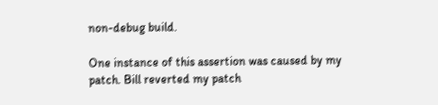non-debug build.

One instance of this assertion was caused by my patch. Bill reverted my patch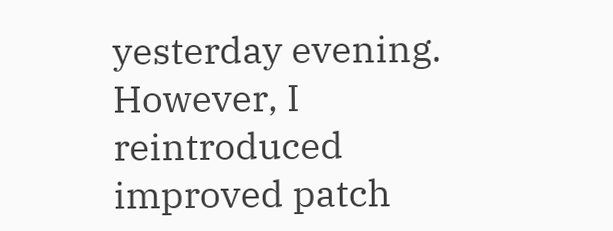yesterday evening.
However, I reintroduced improved patch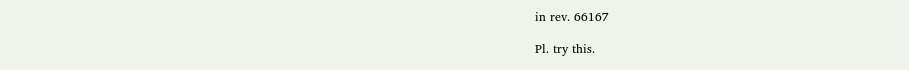in rev. 66167

Pl. try this.